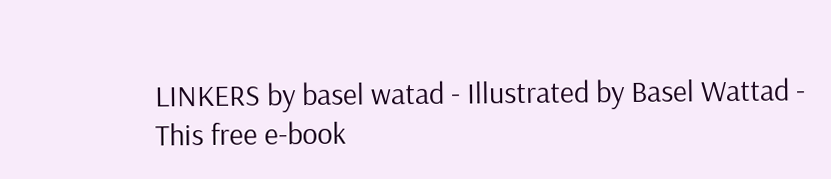LINKERS by basel watad - Illustrated by Basel Wattad -
This free e-book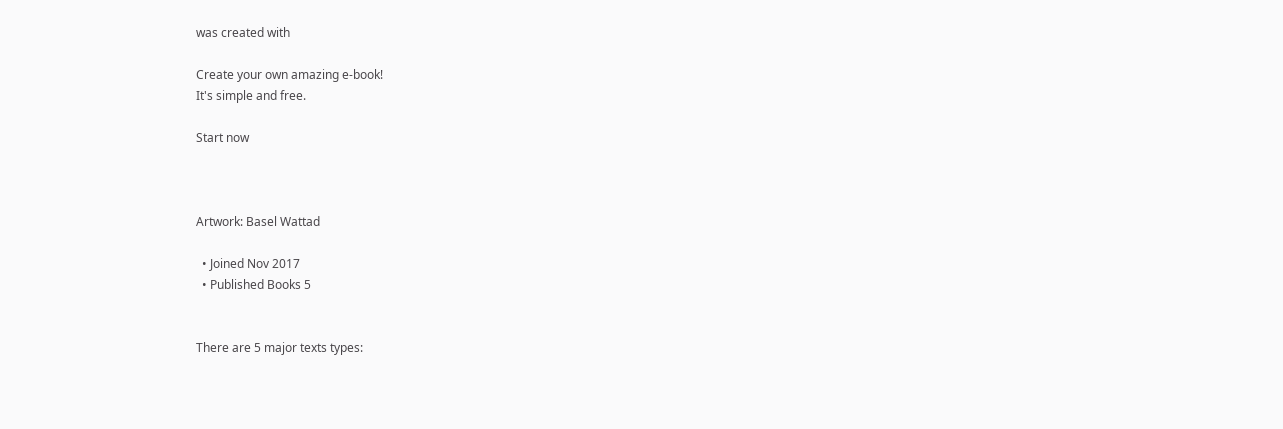was created with

Create your own amazing e-book!
It's simple and free.

Start now



Artwork: Basel Wattad

  • Joined Nov 2017
  • Published Books 5


There are 5 major texts types: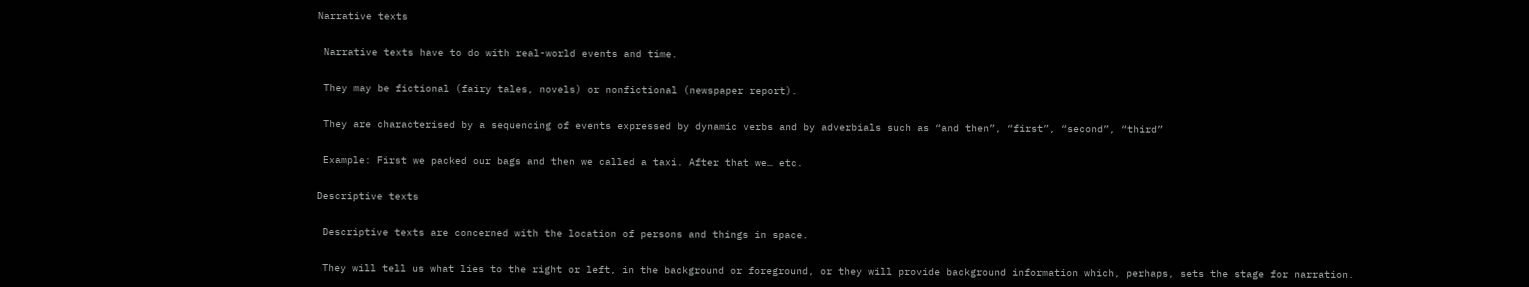Narrative texts


 Narrative texts have to do with real-world events and time.


 They may be fictional (fairy tales, novels) or nonfictional (newspaper report).


 They are characterised by a sequencing of events expressed by dynamic verbs and by adverbials such as “and then”, “first”, “second”, “third”


 Example: First we packed our bags and then we called a taxi. After that we… etc.


Descriptive texts


 Descriptive texts are concerned with the location of persons and things in space.


 They will tell us what lies to the right or left, in the background or foreground, or they will provide background information which, perhaps, sets the stage for narration.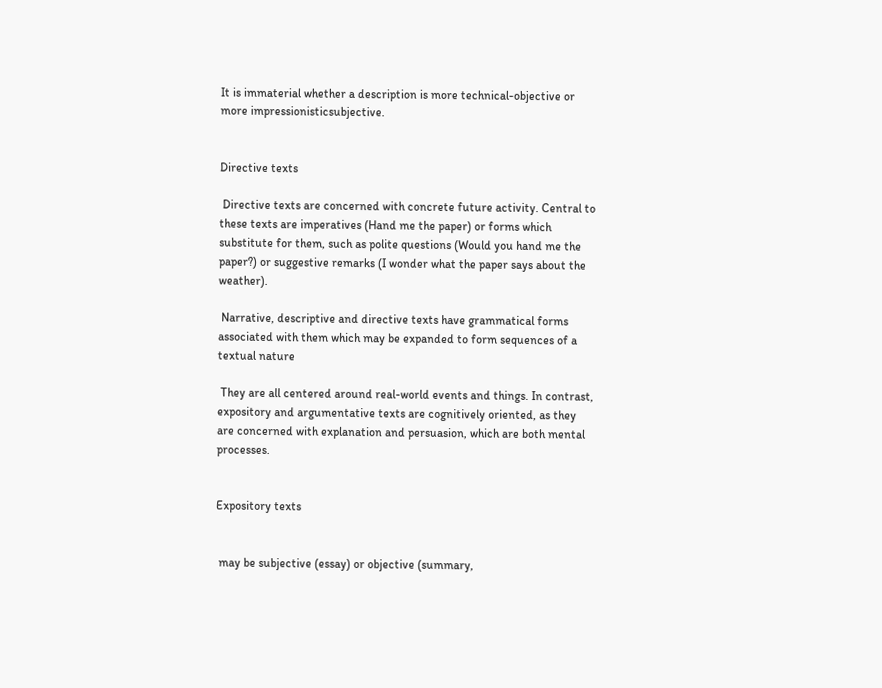It is immaterial whether a description is more technical-objective or more impressionisticsubjective.


Directive texts

 Directive texts are concerned with concrete future activity. Central to these texts are imperatives (Hand me the paper) or forms which substitute for them, such as polite questions (Would you hand me the paper?) or suggestive remarks (I wonder what the paper says about the weather).

 Narrative, descriptive and directive texts have grammatical forms associated with them which may be expanded to form sequences of a textual nature

 They are all centered around real-world events and things. In contrast, expository and argumentative texts are cognitively oriented, as they are concerned with explanation and persuasion, which are both mental processes.


Expository texts


 may be subjective (essay) or objective (summary,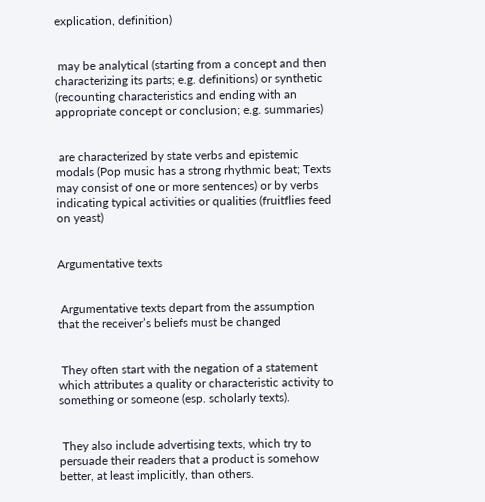explication, definition)


 may be analytical (starting from a concept and then characterizing its parts; e.g. definitions) or synthetic (recounting characteristics and ending with an appropriate concept or conclusion; e.g. summaries)


 are characterized by state verbs and epistemic modals (Pop music has a strong rhythmic beat; Texts may consist of one or more sentences) or by verbs indicating typical activities or qualities (fruitflies feed on yeast)


Argumentative texts


 Argumentative texts depart from the assumption that the receiver’s beliefs must be changed


 They often start with the negation of a statement which attributes a quality or characteristic activity to something or someone (esp. scholarly texts).


 They also include advertising texts, which try to persuade their readers that a product is somehow better, at least implicitly, than others.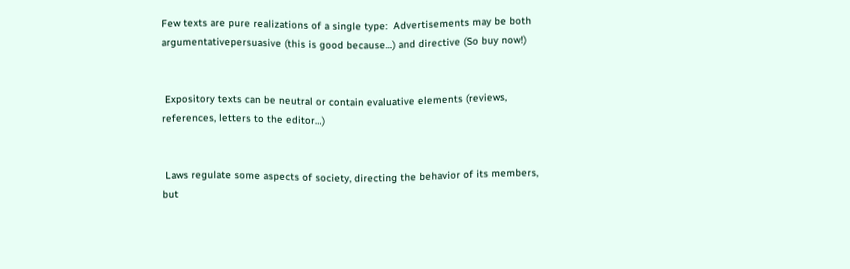Few texts are pure realizations of a single type:  Advertisements may be both argumentativepersuasive (this is good because…) and directive (So buy now!)


 Expository texts can be neutral or contain evaluative elements (reviews, references, letters to the editor…)


 Laws regulate some aspects of society, directing the behavior of its members, but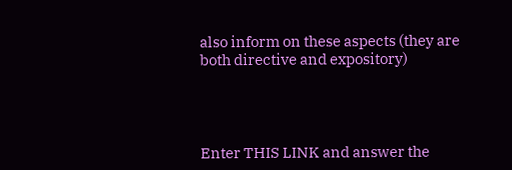also inform on these aspects (they are both directive and expository)




Enter THIS LINK and answer the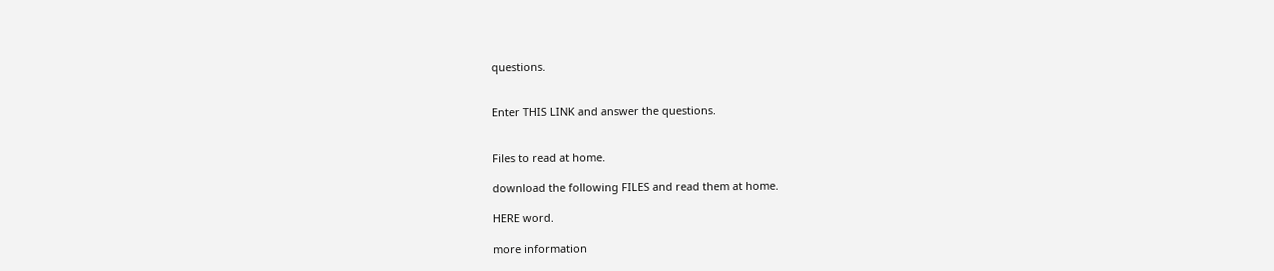questions.


Enter THIS LINK and answer the questions.


Files to read at home.

download the following FILES and read them at home.

HERE word.

more information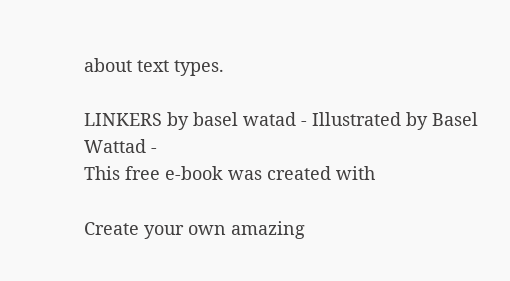about text types.

LINKERS by basel watad - Illustrated by Basel Wattad -
This free e-book was created with

Create your own amazing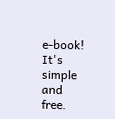e-book!
It's simple and free.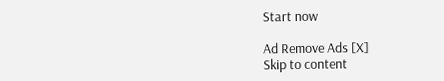Start now

Ad Remove Ads [X]
Skip to content